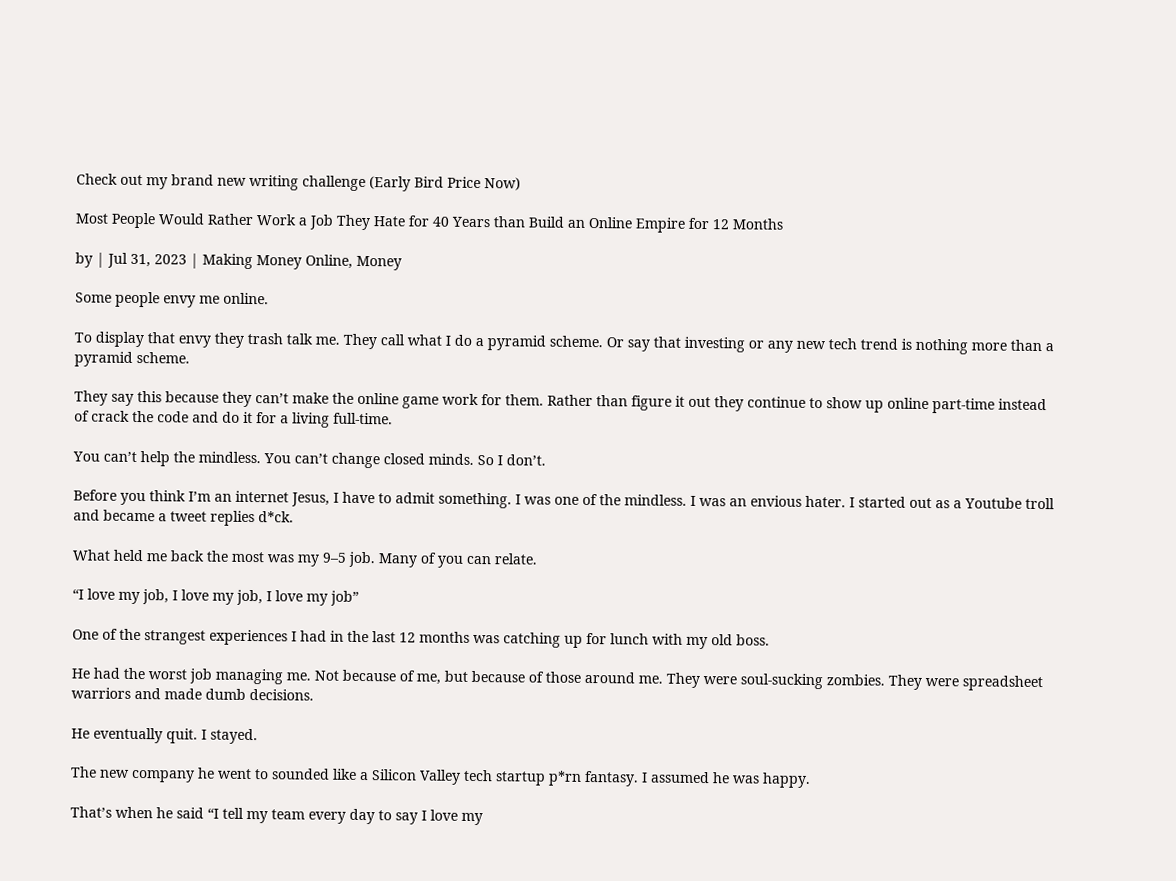Check out my brand new writing challenge (Early Bird Price Now)

Most People Would Rather Work a Job They Hate for 40 Years than Build an Online Empire for 12 Months

by | Jul 31, 2023 | Making Money Online, Money

Some people envy me online.

To display that envy they trash talk me. They call what I do a pyramid scheme. Or say that investing or any new tech trend is nothing more than a pyramid scheme.

They say this because they can’t make the online game work for them. Rather than figure it out they continue to show up online part-time instead of crack the code and do it for a living full-time.

You can’t help the mindless. You can’t change closed minds. So I don’t.

Before you think I’m an internet Jesus, I have to admit something. I was one of the mindless. I was an envious hater. I started out as a Youtube troll and became a tweet replies d*ck.

What held me back the most was my 9–5 job. Many of you can relate.

“I love my job, I love my job, I love my job”

One of the strangest experiences I had in the last 12 months was catching up for lunch with my old boss.

He had the worst job managing me. Not because of me, but because of those around me. They were soul-sucking zombies. They were spreadsheet warriors and made dumb decisions.

He eventually quit. I stayed.

The new company he went to sounded like a Silicon Valley tech startup p*rn fantasy. I assumed he was happy.

That’s when he said “I tell my team every day to say I love my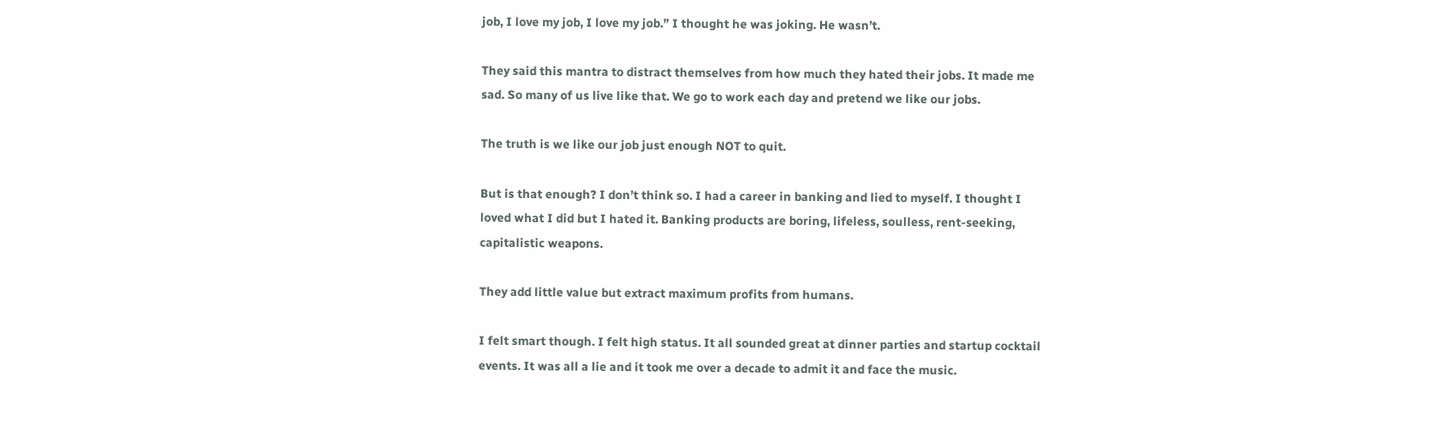job, I love my job, I love my job.” I thought he was joking. He wasn’t.

They said this mantra to distract themselves from how much they hated their jobs. It made me sad. So many of us live like that. We go to work each day and pretend we like our jobs.

The truth is we like our job just enough NOT to quit.

But is that enough? I don’t think so. I had a career in banking and lied to myself. I thought I loved what I did but I hated it. Banking products are boring, lifeless, soulless, rent-seeking, capitalistic weapons.

They add little value but extract maximum profits from humans.

I felt smart though. I felt high status. It all sounded great at dinner parties and startup cocktail events. It was all a lie and it took me over a decade to admit it and face the music.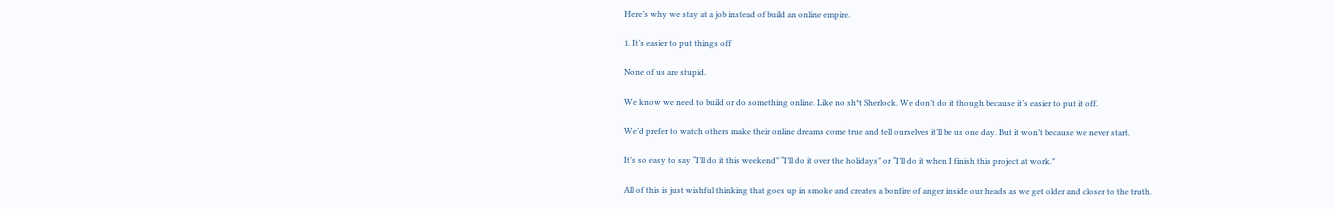Here’s why we stay at a job instead of build an online empire.

1. It’s easier to put things off

None of us are stupid.

We know we need to build or do something online. Like no sh*t Sherlock. We don’t do it though because it’s easier to put it off.

We’d prefer to watch others make their online dreams come true and tell ourselves it’ll be us one day. But it won’t because we never start.

It’s so easy to say “I’ll do it this weekend” “I’ll do it over the holidays” or “I’ll do it when I finish this project at work.”

All of this is just wishful thinking that goes up in smoke and creates a bonfire of anger inside our heads as we get older and closer to the truth.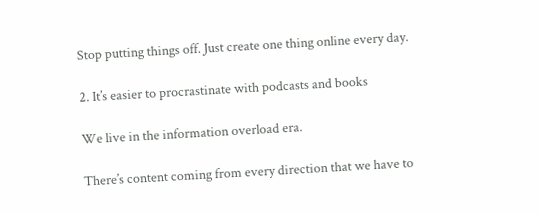Stop putting things off. Just create one thing online every day.

2. It’s easier to procrastinate with podcasts and books

We live in the information overload era.

There’s content coming from every direction that we have to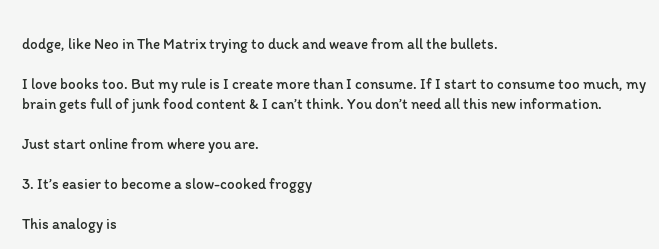dodge, like Neo in The Matrix trying to duck and weave from all the bullets.

I love books too. But my rule is I create more than I consume. If I start to consume too much, my brain gets full of junk food content & I can’t think. You don’t need all this new information.

Just start online from where you are.

3. It’s easier to become a slow-cooked froggy

This analogy is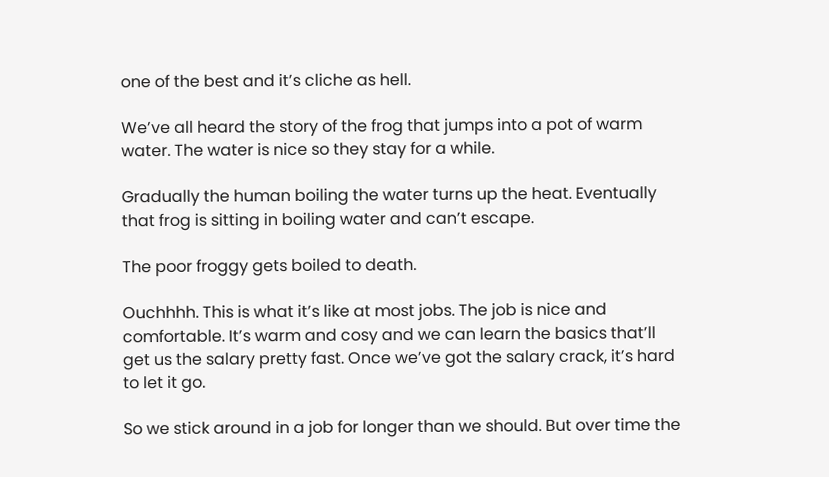one of the best and it’s cliche as hell.

We’ve all heard the story of the frog that jumps into a pot of warm water. The water is nice so they stay for a while.

Gradually the human boiling the water turns up the heat. Eventually that frog is sitting in boiling water and can’t escape.

The poor froggy gets boiled to death.

Ouchhhh. This is what it’s like at most jobs. The job is nice and comfortable. It’s warm and cosy and we can learn the basics that’ll get us the salary pretty fast. Once we’ve got the salary crack, it’s hard to let it go.

So we stick around in a job for longer than we should. But over time the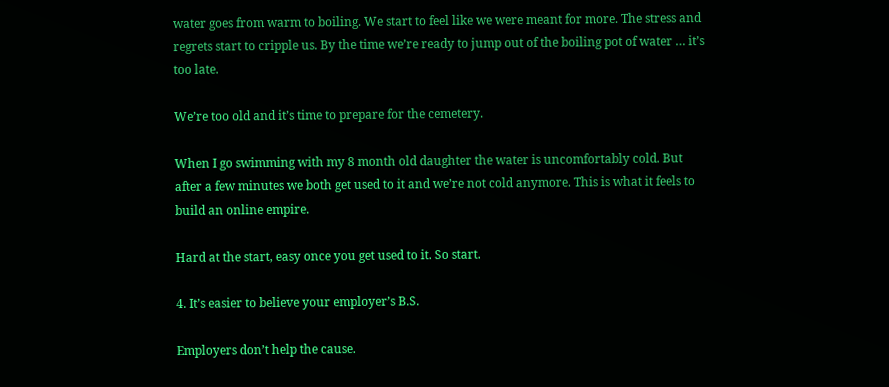water goes from warm to boiling. We start to feel like we were meant for more. The stress and regrets start to cripple us. By the time we’re ready to jump out of the boiling pot of water … it’s too late.

We’re too old and it’s time to prepare for the cemetery.

When I go swimming with my 8 month old daughter the water is uncomfortably cold. But after a few minutes we both get used to it and we’re not cold anymore. This is what it feels to build an online empire.

Hard at the start, easy once you get used to it. So start.

4. It’s easier to believe your employer’s B.S.

Employers don’t help the cause.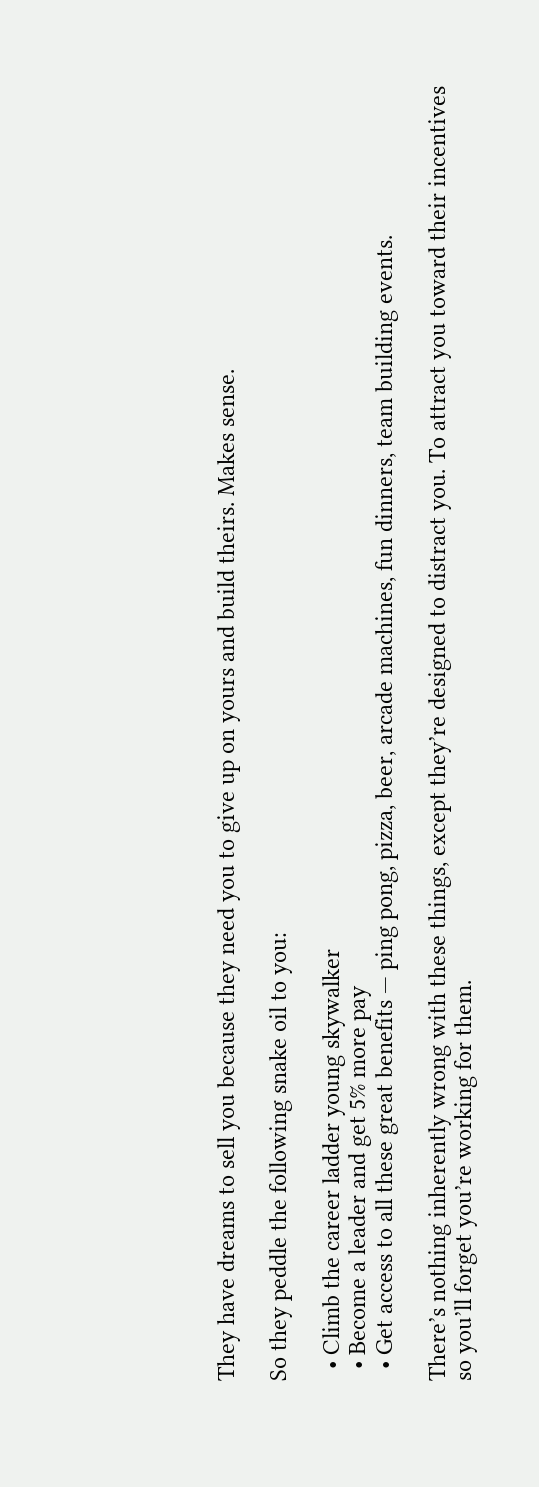They have dreams to sell you because they need you to give up on yours and build theirs. Makes sense.

So they peddle the following snake oil to you:

  • Climb the career ladder young skywalker
  • Become a leader and get 5% more pay
  • Get access to all these great benefits — ping pong, pizza, beer, arcade machines, fun dinners, team building events.

There’s nothing inherently wrong with these things, except they’re designed to distract you. To attract you toward their incentives so you’ll forget you’re working for them.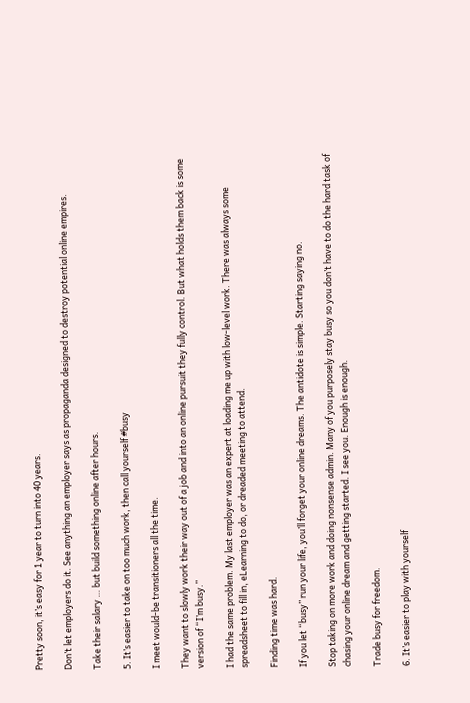Pretty soon, it’s easy for 1 year to turn into 40 years.

Don’t let employers do it. See anything an employer says as propaganda designed to destroy potential online empires.

Take their salary … but build something online after hours.

5. It’s easier to take on too much work, then call yourself #busy

I meet would-be transitioners all the time.

They want to slowly work their way out of a job and into an online pursuit they fully control. But what holds them back is some version of “I’m busy.”

I had the same problem. My last employer was an expert at loading me up with low-level work. There was always some spreadsheet to fill in, eLearning to do, or dreaded meeting to attend.

Finding time was hard.

If you let “busy” run your life, you’ll forget your online dreams. The antidote is simple. Starting saying no.

Stop taking on more work and doing nonsense admin. Many of you purposely stay busy so you don’t have to do the hard task of chasing your online dream and getting started. I see you. Enough is enough.

Trade busy for freedom.

6. It’s easier to play with yourself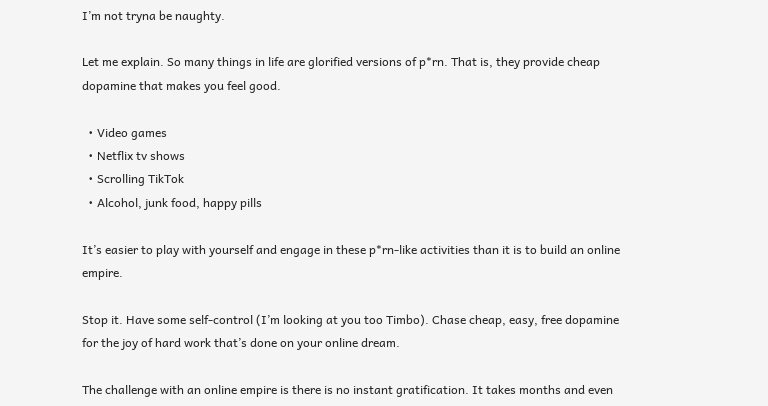I’m not tryna be naughty.

Let me explain. So many things in life are glorified versions of p*rn. That is, they provide cheap dopamine that makes you feel good.

  • Video games
  • Netflix tv shows
  • Scrolling TikTok
  • Alcohol, junk food, happy pills

It’s easier to play with yourself and engage in these p*rn-like activities than it is to build an online empire.

Stop it. Have some self-control (I’m looking at you too Timbo). Chase cheap, easy, free dopamine for the joy of hard work that’s done on your online dream.

The challenge with an online empire is there is no instant gratification. It takes months and even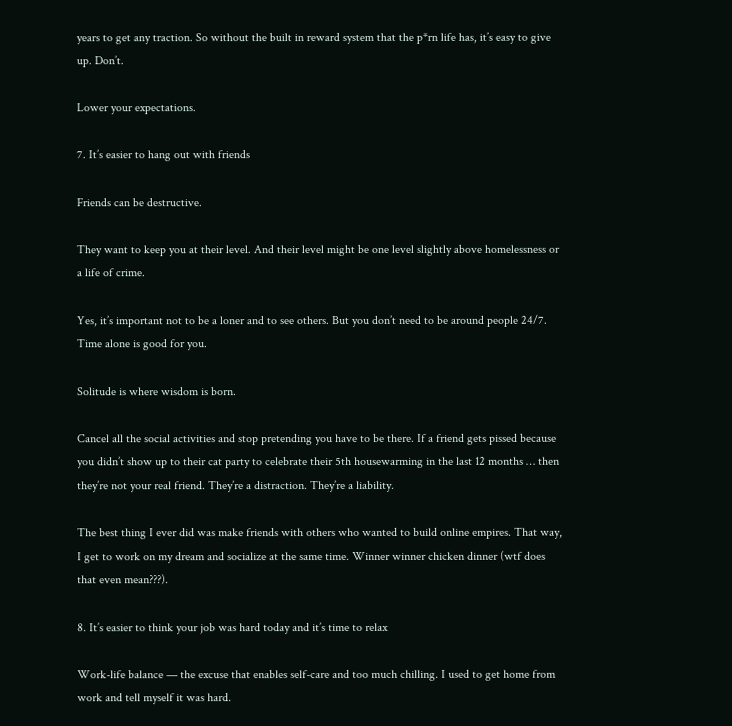years to get any traction. So without the built in reward system that the p*rn life has, it’s easy to give up. Don’t.

Lower your expectations.

7. It’s easier to hang out with friends

Friends can be destructive.

They want to keep you at their level. And their level might be one level slightly above homelessness or a life of crime.

Yes, it’s important not to be a loner and to see others. But you don’t need to be around people 24/7. Time alone is good for you.

Solitude is where wisdom is born.

Cancel all the social activities and stop pretending you have to be there. If a friend gets pissed because you didn’t show up to their cat party to celebrate their 5th housewarming in the last 12 months … then they’re not your real friend. They’re a distraction. They’re a liability.

The best thing I ever did was make friends with others who wanted to build online empires. That way, I get to work on my dream and socialize at the same time. Winner winner chicken dinner (wtf does that even mean???).

8. It’s easier to think your job was hard today and it’s time to relax

Work-life balance — the excuse that enables self-care and too much chilling. I used to get home from work and tell myself it was hard.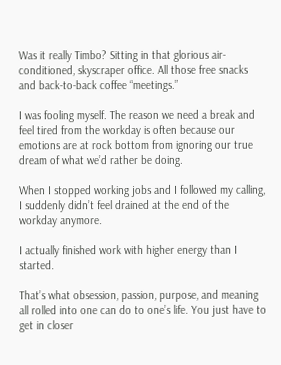Was it really Timbo? Sitting in that glorious air-conditioned, skyscraper office. All those free snacks and back-to-back coffee “meetings.”

I was fooling myself. The reason we need a break and feel tired from the workday is often because our emotions are at rock bottom from ignoring our true dream of what we’d rather be doing.

When I stopped working jobs and I followed my calling, I suddenly didn’t feel drained at the end of the workday anymore.

I actually finished work with higher energy than I started.

That’s what obsession, passion, purpose, and meaning all rolled into one can do to one’s life. You just have to get in closer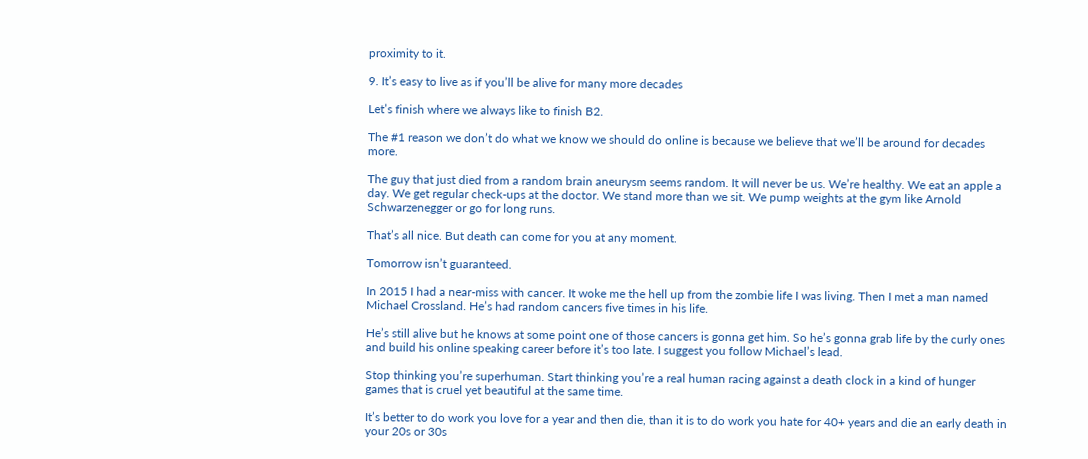proximity to it.

9. It’s easy to live as if you’ll be alive for many more decades

Let’s finish where we always like to finish B2.

The #1 reason we don’t do what we know we should do online is because we believe that we’ll be around for decades more.

The guy that just died from a random brain aneurysm seems random. It will never be us. We’re healthy. We eat an apple a day. We get regular check-ups at the doctor. We stand more than we sit. We pump weights at the gym like Arnold Schwarzenegger or go for long runs.

That’s all nice. But death can come for you at any moment.

Tomorrow isn’t guaranteed.

In 2015 I had a near-miss with cancer. It woke me the hell up from the zombie life I was living. Then I met a man named Michael Crossland. He’s had random cancers five times in his life.

He’s still alive but he knows at some point one of those cancers is gonna get him. So he’s gonna grab life by the curly ones and build his online speaking career before it’s too late. I suggest you follow Michael’s lead.

Stop thinking you’re superhuman. Start thinking you’re a real human racing against a death clock in a kind of hunger games that is cruel yet beautiful at the same time.

It’s better to do work you love for a year and then die, than it is to do work you hate for 40+ years and die an early death in your 20s or 30s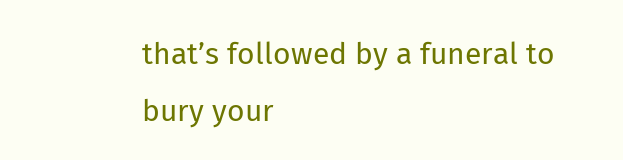that’s followed by a funeral to bury your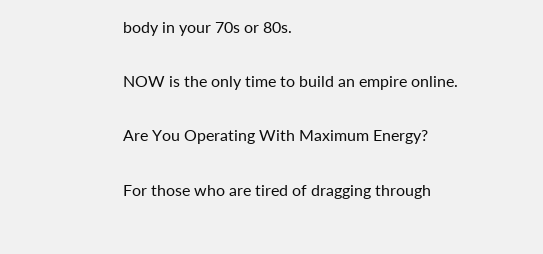body in your 70s or 80s.

NOW is the only time to build an empire online.

Are You Operating With Maximum Energy?

For those who are tired of dragging through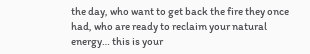the day, who want to get back the fire they once had, who are ready to reclaim your natural energy… this is your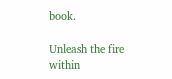book.

Unleash the fire within